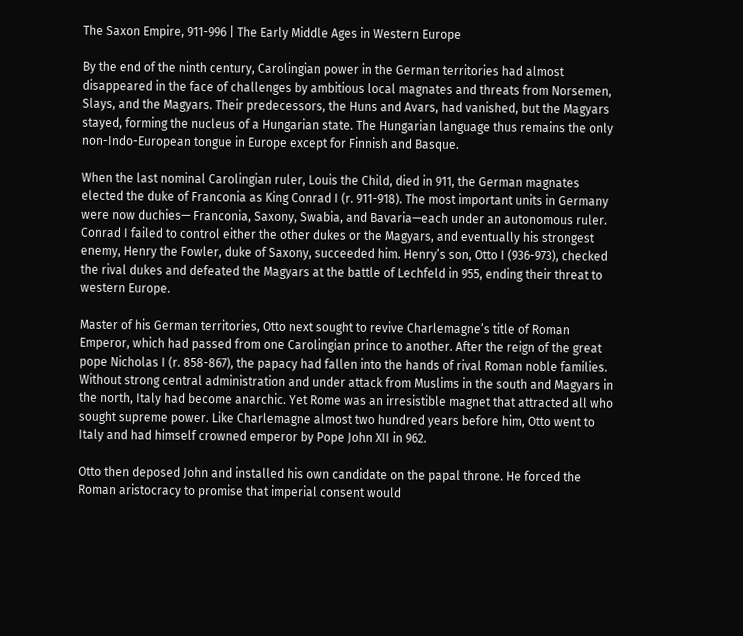The Saxon Empire, 911-996 | The Early Middle Ages in Western Europe

By the end of the ninth century, Carolingian power in the German territories had almost disappeared in the face of challenges by ambitious local magnates and threats from Norsemen, Slays, and the Magyars. Their predecessors, the Huns and Avars, had vanished, but the Magyars stayed, forming the nucleus of a Hungarian state. The Hungarian language thus remains the only non-Indo-European tongue in Europe except for Finnish and Basque.

When the last nominal Carolingian ruler, Louis the Child, died in 911, the German magnates elected the duke of Franconia as King Conrad I (r. 911-918). The most important units in Germany were now duchies— Franconia, Saxony, Swabia, and Bavaria—each under an autonomous ruler. Conrad I failed to control either the other dukes or the Magyars, and eventually his strongest enemy, Henry the Fowler, duke of Saxony, succeeded him. Henry’s son, Otto I (936-973), checked the rival dukes and defeated the Magyars at the battle of Lechfeld in 955, ending their threat to western Europe.

Master of his German territories, Otto next sought to revive Charlemagne’s title of Roman Emperor, which had passed from one Carolingian prince to another. After the reign of the great pope Nicholas I (r. 858-867), the papacy had fallen into the hands of rival Roman noble families. Without strong central administration and under attack from Muslims in the south and Magyars in the north, Italy had become anarchic. Yet Rome was an irresistible magnet that attracted all who sought supreme power. Like Charlemagne almost two hundred years before him, Otto went to Italy and had himself crowned emperor by Pope John XII in 962.

Otto then deposed John and installed his own candidate on the papal throne. He forced the Roman aristocracy to promise that imperial consent would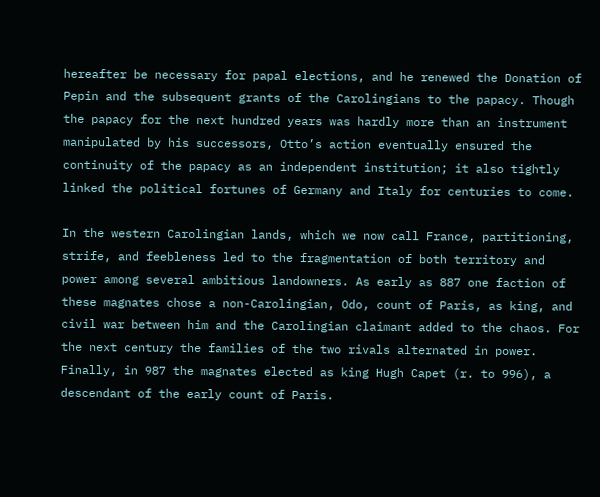hereafter be necessary for papal elections, and he renewed the Donation of Pepin and the subsequent grants of the Carolingians to the papacy. Though the papacy for the next hundred years was hardly more than an instrument manipulated by his successors, Otto’s action eventually ensured the continuity of the papacy as an independent institution; it also tightly linked the political fortunes of Germany and Italy for centuries to come.

In the western Carolingian lands, which we now call France, partitioning, strife, and feebleness led to the fragmentation of both territory and power among several ambitious landowners. As early as 887 one faction of these magnates chose a non-Carolingian, Odo, count of Paris, as king, and civil war between him and the Carolingian claimant added to the chaos. For the next century the families of the two rivals alternated in power. Finally, in 987 the magnates elected as king Hugh Capet (r. to 996), a descendant of the early count of Paris.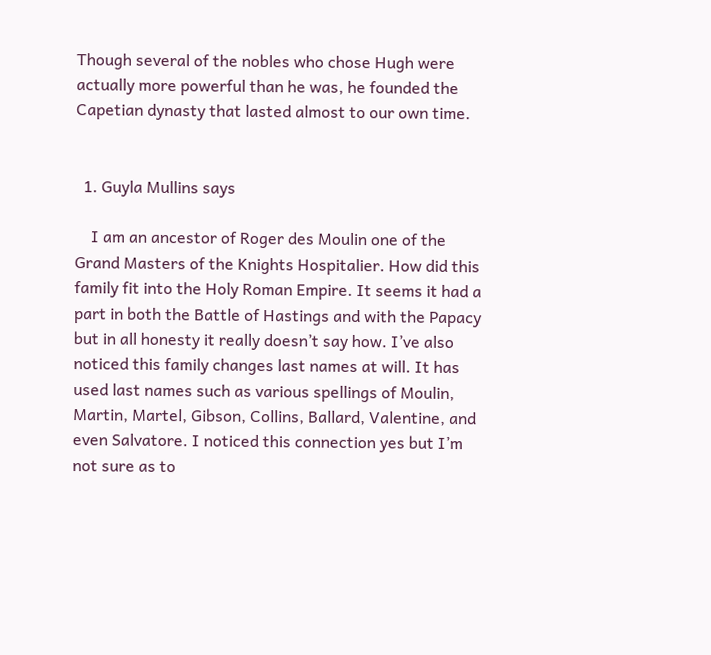Though several of the nobles who chose Hugh were actually more powerful than he was, he founded the Capetian dynasty that lasted almost to our own time.


  1. Guyla Mullins says

    I am an ancestor of Roger des Moulin one of the Grand Masters of the Knights Hospitalier. How did this family fit into the Holy Roman Empire. It seems it had a part in both the Battle of Hastings and with the Papacy but in all honesty it really doesn’t say how. I’ve also noticed this family changes last names at will. It has used last names such as various spellings of Moulin, Martin, Martel, Gibson, Collins, Ballard, Valentine, and even Salvatore. I noticed this connection yes but I’m not sure as to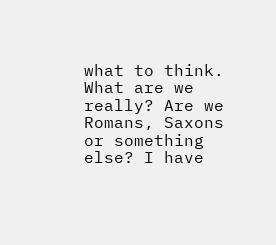what to think. What are we really? Are we Romans, Saxons or something else? I have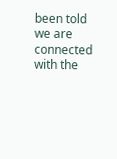been told we are connected with the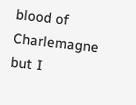blood of Charlemagne but I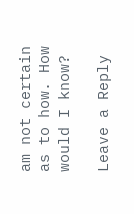am not certain as to how. How would I know?

Leave a Reply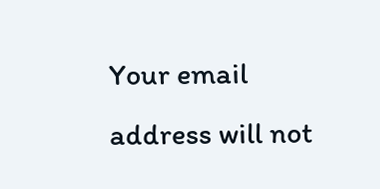Your email address will not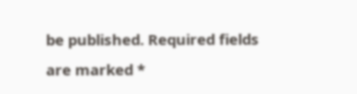be published. Required fields are marked *